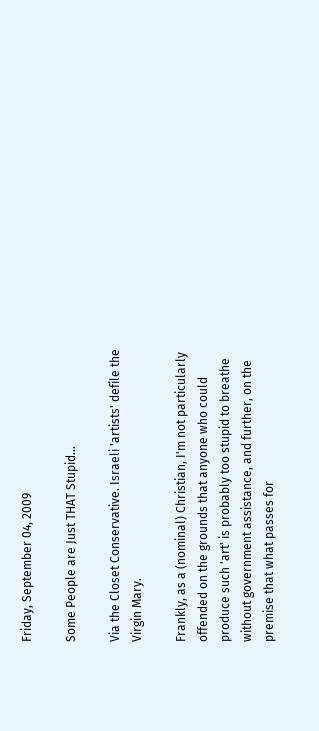Friday, September 04, 2009

Some People are Just THAT Stupid...

Via the Closet Conservative. Israeli 'artists' defile the Virgin Mary.

Frankly, as a (nominal) Christian, I'm not particularly offended on the grounds that anyone who could produce such 'art' is probably too stupid to breathe without government assistance, and further, on the premise that what passes for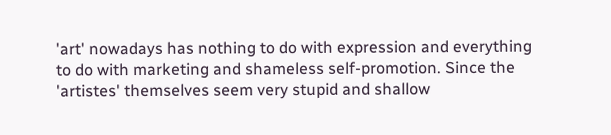'art' nowadays has nothing to do with expression and everything to do with marketing and shameless self-promotion. Since the 'artistes' themselves seem very stupid and shallow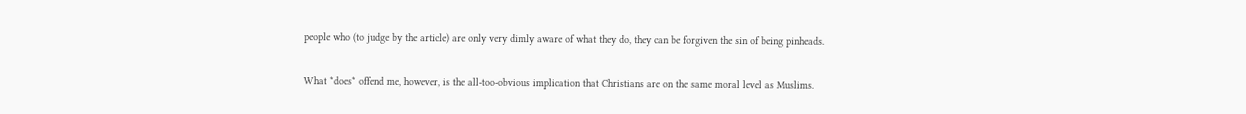people who (to judge by the article) are only very dimly aware of what they do, they can be forgiven the sin of being pinheads.

What *does* offend me, however, is the all-too-obvious implication that Christians are on the same moral level as Muslims.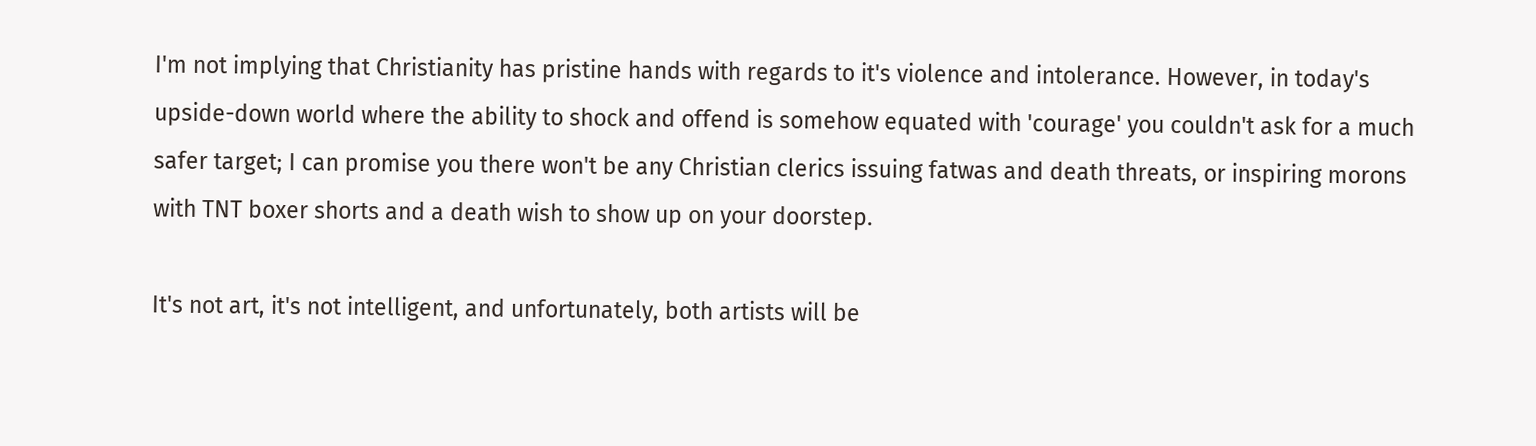I'm not implying that Christianity has pristine hands with regards to it's violence and intolerance. However, in today's upside-down world where the ability to shock and offend is somehow equated with 'courage' you couldn't ask for a much safer target; I can promise you there won't be any Christian clerics issuing fatwas and death threats, or inspiring morons with TNT boxer shorts and a death wish to show up on your doorstep.

It's not art, it's not intelligent, and unfortunately, both artists will be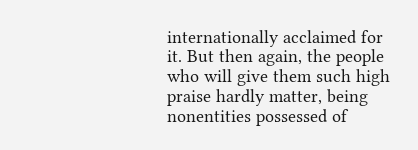internationally acclaimed for it. But then again, the people who will give them such high praise hardly matter, being nonentities possessed of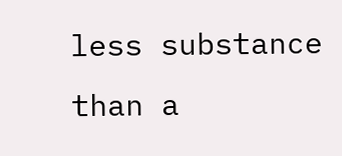less substance than a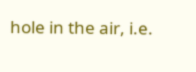hole in the air, i.e.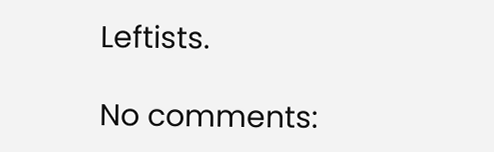Leftists.

No comments: